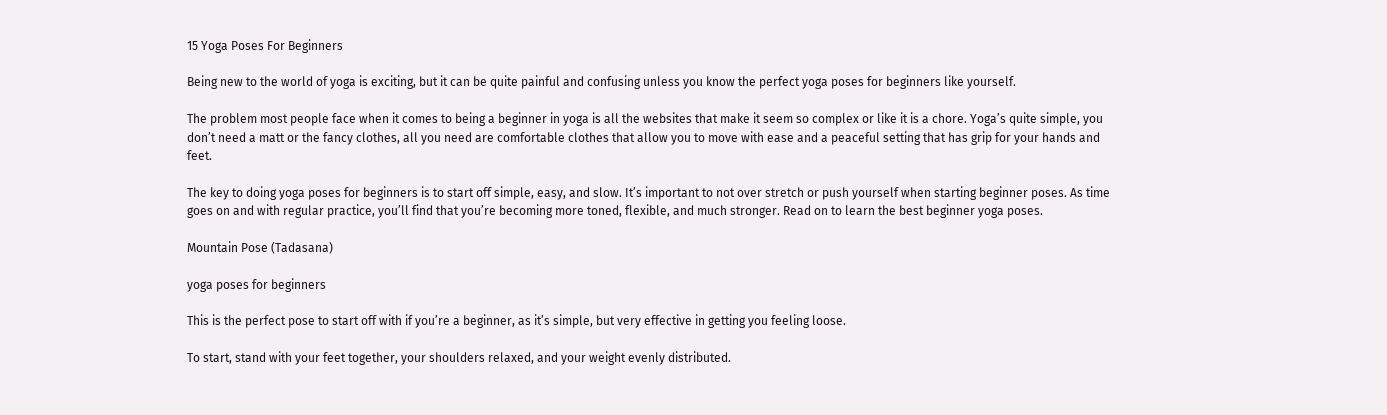15 Yoga Poses For Beginners

Being new to the world of yoga is exciting, but it can be quite painful and confusing unless you know the perfect yoga poses for beginners like yourself.

The problem most people face when it comes to being a beginner in yoga is all the websites that make it seem so complex or like it is a chore. Yoga’s quite simple, you don’t need a matt or the fancy clothes, all you need are comfortable clothes that allow you to move with ease and a peaceful setting that has grip for your hands and feet.

The key to doing yoga poses for beginners is to start off simple, easy, and slow. It’s important to not over stretch or push yourself when starting beginner poses. As time goes on and with regular practice, you’ll find that you’re becoming more toned, flexible, and much stronger. Read on to learn the best beginner yoga poses.

Mountain Pose (Tadasana)

yoga poses for beginners

This is the perfect pose to start off with if you’re a beginner, as it’s simple, but very effective in getting you feeling loose.

To start, stand with your feet together, your shoulders relaxed, and your weight evenly distributed.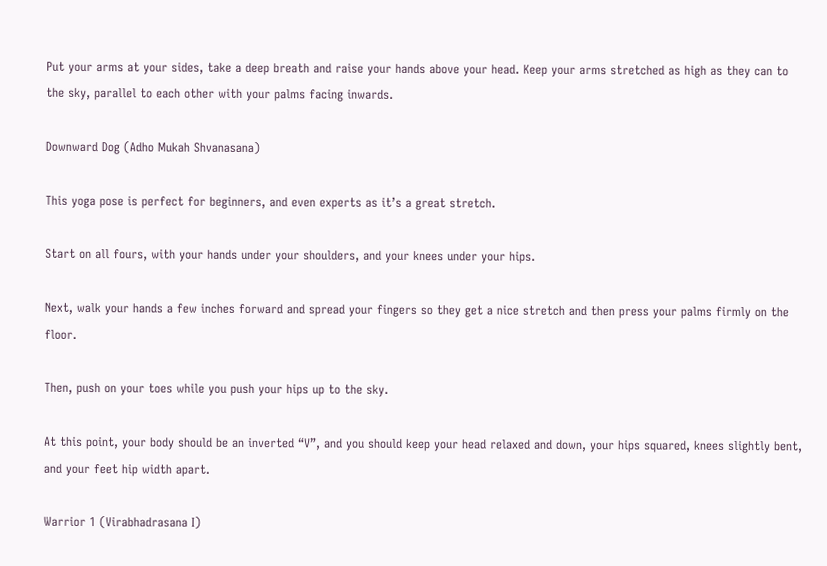Put your arms at your sides, take a deep breath and raise your hands above your head. Keep your arms stretched as high as they can to the sky, parallel to each other with your palms facing inwards.

Downward Dog (Adho Mukah Shvanasana)

This yoga pose is perfect for beginners, and even experts as it’s a great stretch.

Start on all fours, with your hands under your shoulders, and your knees under your hips.

Next, walk your hands a few inches forward and spread your fingers so they get a nice stretch and then press your palms firmly on the floor.

Then, push on your toes while you push your hips up to the sky.

At this point, your body should be an inverted “V”, and you should keep your head relaxed and down, your hips squared, knees slightly bent, and your feet hip width apart.

Warrior 1 (Virabhadrasana I)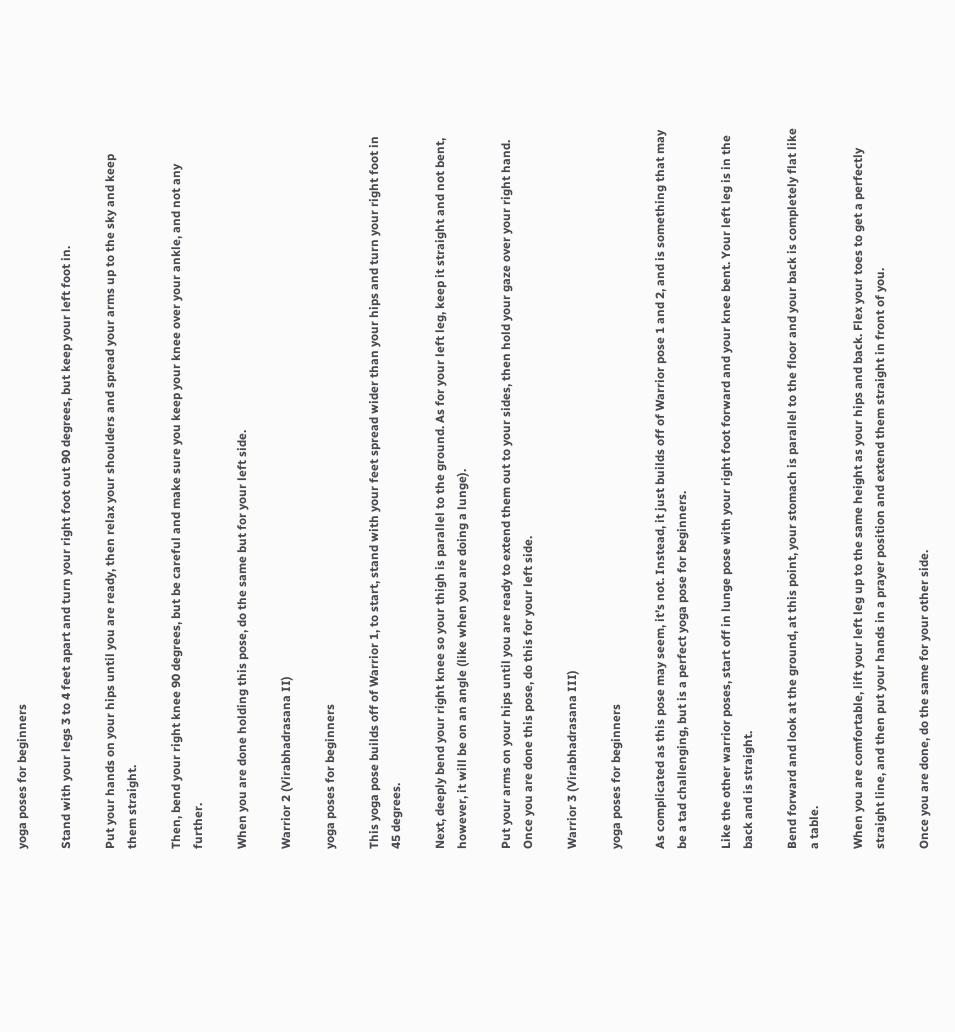yoga poses for beginners

Stand with your legs 3 to 4 feet apart and turn your right foot out 90 degrees, but keep your left foot in.

Put your hands on your hips until you are ready, then relax your shoulders and spread your arms up to the sky and keep them straight.

Then, bend your right knee 90 degrees, but be careful and make sure you keep your knee over your ankle, and not any further.

When you are done holding this pose, do the same but for your left side.

Warrior 2 (Virabhadrasana II)

yoga poses for beginners

This yoga pose builds off of Warrior 1, to start, stand with your feet spread wider than your hips and turn your right foot in 45 degrees.

Next, deeply bend your right knee so your thigh is parallel to the ground. As for your left leg, keep it straight and not bent, however, it will be on an angle (like when you are doing a lunge).

Put your arms on your hips until you are ready to extend them out to your sides, then hold your gaze over your right hand. Once you are done this pose, do this for your left side.

Warrior 3 (Virabhadrasana III)

yoga poses for beginners

As complicated as this pose may seem, it’s not. Instead, it just builds off of Warrior pose 1 and 2, and is something that may be a tad challenging, but is a perfect yoga pose for beginners.

Like the other warrior poses, start off in lunge pose with your right foot forward and your knee bent. Your left leg is in the back and is straight.

Bend forward and look at the ground, at this point, your stomach is parallel to the floor and your back is completely flat like a table.

When you are comfortable, lift your left leg up to the same height as your hips and back. Flex your toes to get a perfectly straight line, and then put your hands in a prayer position and extend them straight in front of you.

Once you are done, do the same for your other side.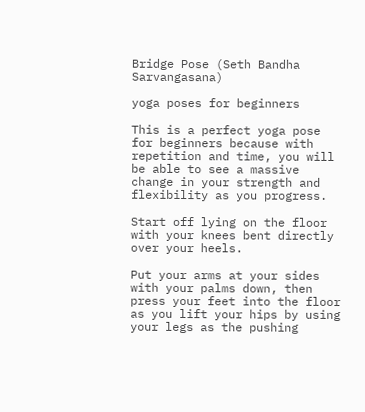Bridge Pose (Seth Bandha Sarvangasana)

yoga poses for beginners

This is a perfect yoga pose for beginners because with repetition and time, you will be able to see a massive change in your strength and flexibility as you progress.

Start off lying on the floor with your knees bent directly over your heels.

Put your arms at your sides with your palms down, then press your feet into the floor as you lift your hips by using your legs as the pushing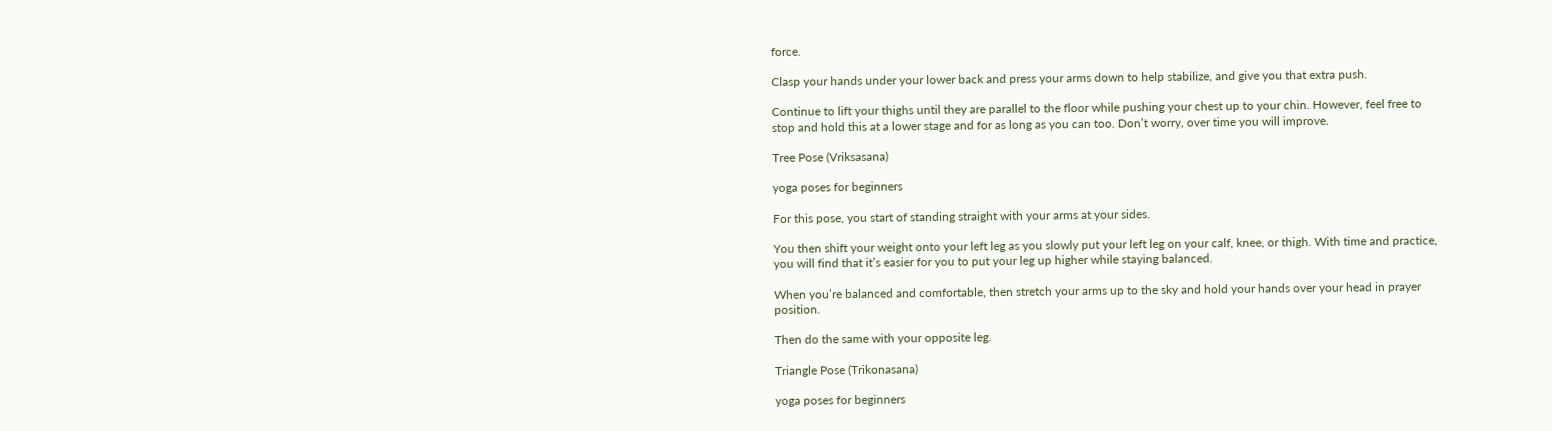force.

Clasp your hands under your lower back and press your arms down to help stabilize, and give you that extra push.

Continue to lift your thighs until they are parallel to the floor while pushing your chest up to your chin. However, feel free to stop and hold this at a lower stage and for as long as you can too. Don’t worry, over time you will improve.

Tree Pose (Vriksasana)

yoga poses for beginners

For this pose, you start of standing straight with your arms at your sides.

You then shift your weight onto your left leg as you slowly put your left leg on your calf, knee, or thigh. With time and practice, you will find that it’s easier for you to put your leg up higher while staying balanced.

When you’re balanced and comfortable, then stretch your arms up to the sky and hold your hands over your head in prayer position.

Then do the same with your opposite leg.

Triangle Pose (Trikonasana)

yoga poses for beginners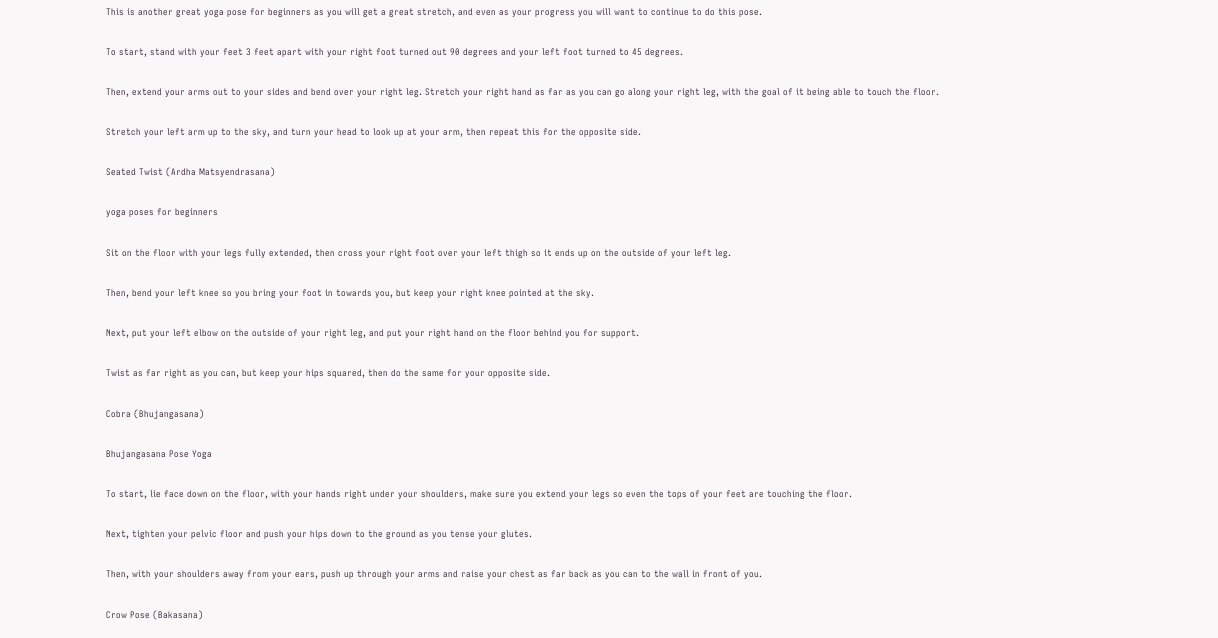This is another great yoga pose for beginners as you will get a great stretch, and even as your progress you will want to continue to do this pose.

To start, stand with your feet 3 feet apart with your right foot turned out 90 degrees and your left foot turned to 45 degrees.

Then, extend your arms out to your sides and bend over your right leg. Stretch your right hand as far as you can go along your right leg, with the goal of it being able to touch the floor.

Stretch your left arm up to the sky, and turn your head to look up at your arm, then repeat this for the opposite side.

Seated Twist (Ardha Matsyendrasana)

yoga poses for beginners

Sit on the floor with your legs fully extended, then cross your right foot over your left thigh so it ends up on the outside of your left leg.

Then, bend your left knee so you bring your foot in towards you, but keep your right knee pointed at the sky.

Next, put your left elbow on the outside of your right leg, and put your right hand on the floor behind you for support.

Twist as far right as you can, but keep your hips squared, then do the same for your opposite side.

Cobra (Bhujangasana)

Bhujangasana Pose Yoga

To start, lie face down on the floor, with your hands right under your shoulders, make sure you extend your legs so even the tops of your feet are touching the floor.

Next, tighten your pelvic floor and push your hips down to the ground as you tense your glutes.

Then, with your shoulders away from your ears, push up through your arms and raise your chest as far back as you can to the wall in front of you.

Crow Pose (Bakasana)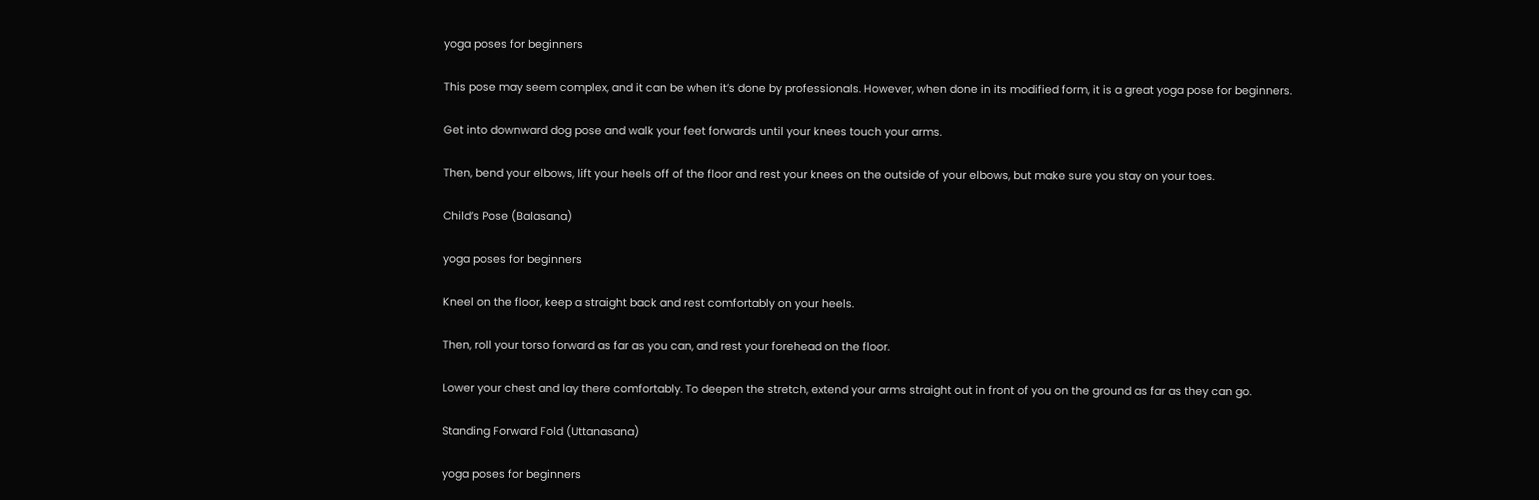yoga poses for beginners

This pose may seem complex, and it can be when it’s done by professionals. However, when done in its modified form, it is a great yoga pose for beginners.

Get into downward dog pose and walk your feet forwards until your knees touch your arms.

Then, bend your elbows, lift your heels off of the floor and rest your knees on the outside of your elbows, but make sure you stay on your toes.

Child’s Pose (Balasana)

yoga poses for beginners

Kneel on the floor, keep a straight back and rest comfortably on your heels.

Then, roll your torso forward as far as you can, and rest your forehead on the floor.

Lower your chest and lay there comfortably. To deepen the stretch, extend your arms straight out in front of you on the ground as far as they can go.

Standing Forward Fold (Uttanasana)

yoga poses for beginners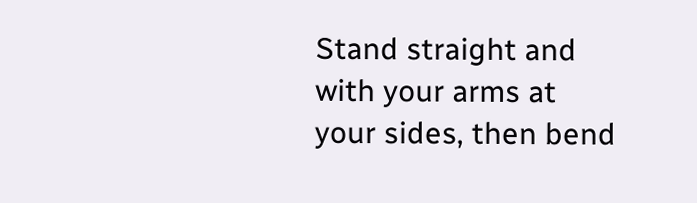Stand straight and with your arms at your sides, then bend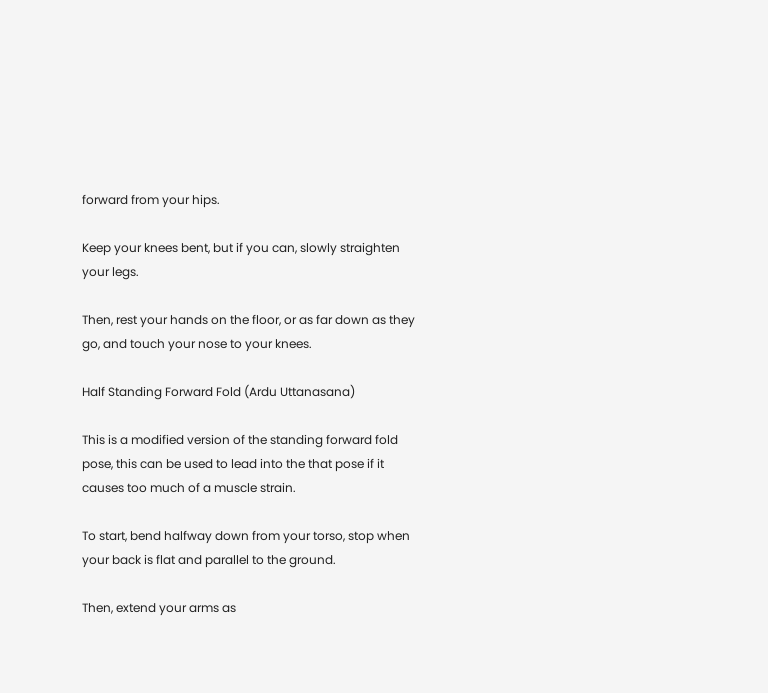forward from your hips.

Keep your knees bent, but if you can, slowly straighten your legs.

Then, rest your hands on the floor, or as far down as they go, and touch your nose to your knees.

Half Standing Forward Fold (Ardu Uttanasana)

This is a modified version of the standing forward fold pose, this can be used to lead into the that pose if it causes too much of a muscle strain.

To start, bend halfway down from your torso, stop when your back is flat and parallel to the ground.

Then, extend your arms as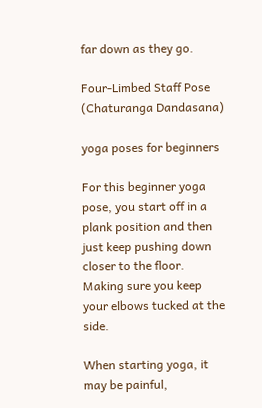far down as they go.

Four-Limbed Staff Pose (Chaturanga Dandasana)

yoga poses for beginners

For this beginner yoga pose, you start off in a plank position and then just keep pushing down closer to the floor. Making sure you keep your elbows tucked at the side.

When starting yoga, it may be painful,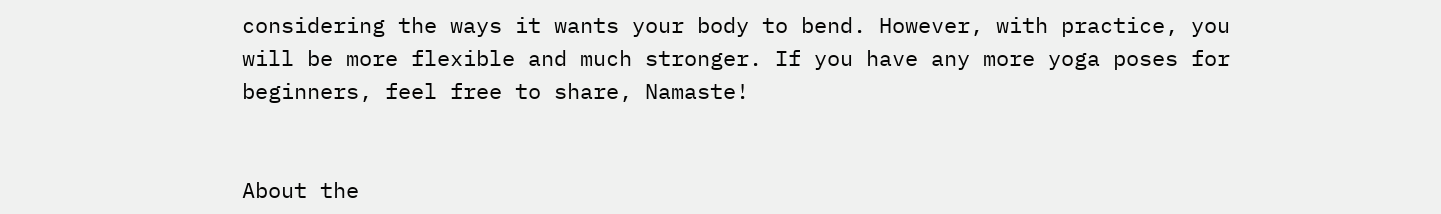considering the ways it wants your body to bend. However, with practice, you will be more flexible and much stronger. If you have any more yoga poses for beginners, feel free to share, Namaste!


About the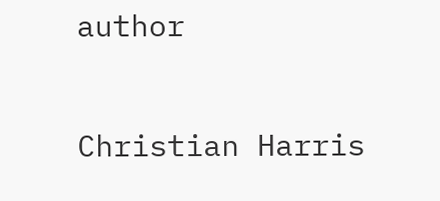author

Christian Harris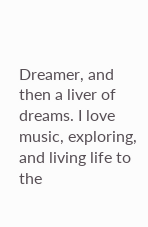Dreamer, and then a liver of dreams. I love music, exploring, and living life to the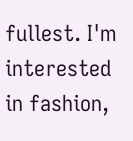fullest. I'm interested in fashion,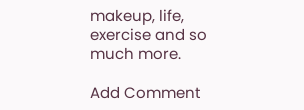makeup, life, exercise and so much more.

Add Comment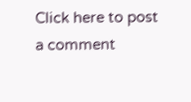Click here to post a comment